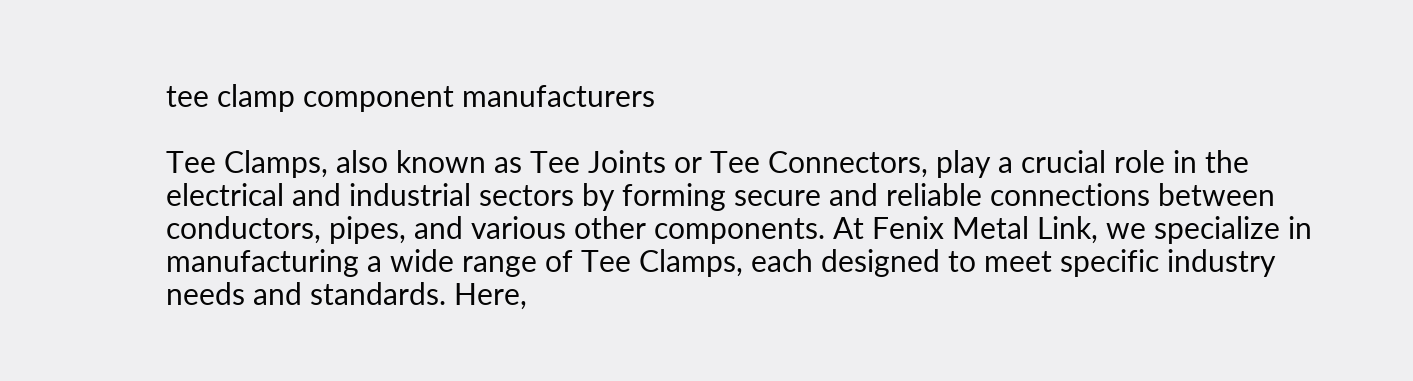tee clamp component manufacturers

Tee Clamps, also known as Tee Joints or Tee Connectors, play a crucial role in the electrical and industrial sectors by forming secure and reliable connections between conductors, pipes, and various other components. At Fenix Metal Link, we specialize in manufacturing a wide range of Tee Clamps, each designed to meet specific industry needs and standards. Here,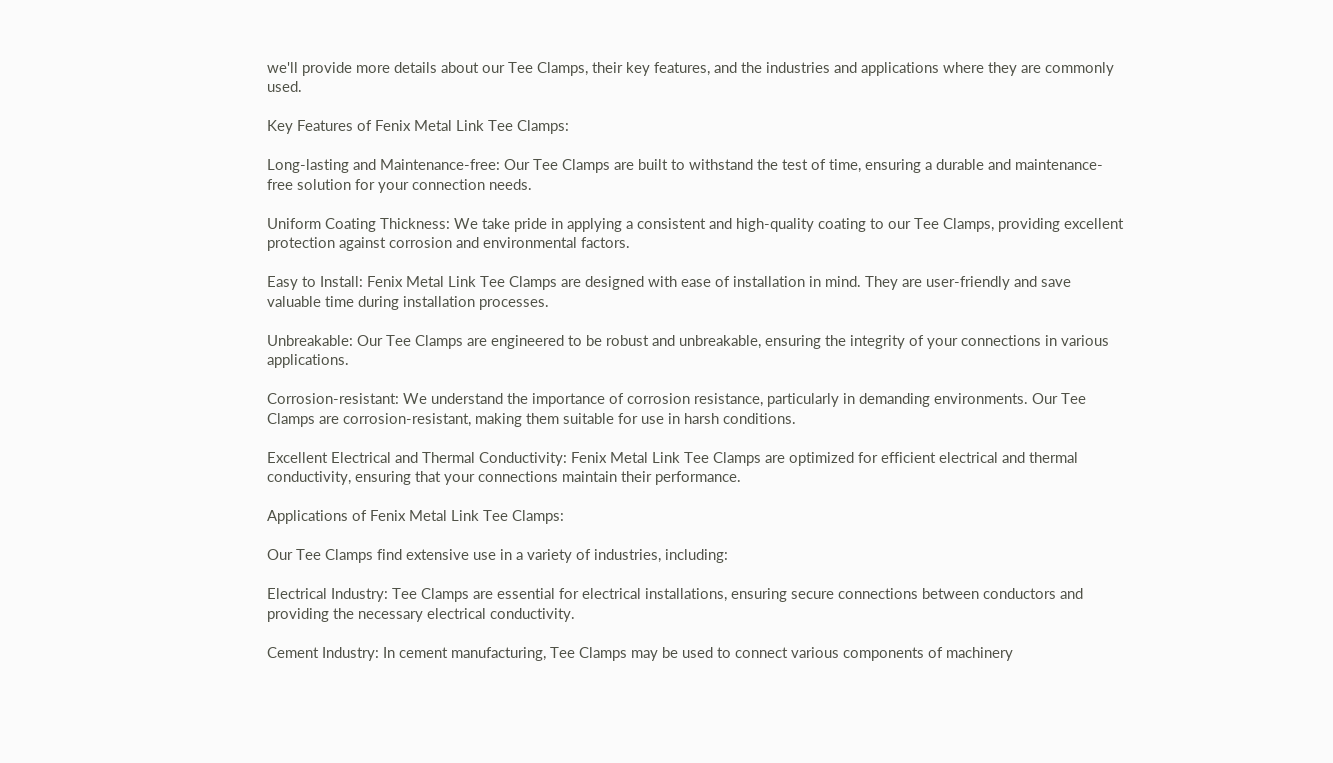we'll provide more details about our Tee Clamps, their key features, and the industries and applications where they are commonly used.

Key Features of Fenix Metal Link Tee Clamps:

Long-lasting and Maintenance-free: Our Tee Clamps are built to withstand the test of time, ensuring a durable and maintenance-free solution for your connection needs.

Uniform Coating Thickness: We take pride in applying a consistent and high-quality coating to our Tee Clamps, providing excellent protection against corrosion and environmental factors.

Easy to Install: Fenix Metal Link Tee Clamps are designed with ease of installation in mind. They are user-friendly and save valuable time during installation processes.

Unbreakable: Our Tee Clamps are engineered to be robust and unbreakable, ensuring the integrity of your connections in various applications.

Corrosion-resistant: We understand the importance of corrosion resistance, particularly in demanding environments. Our Tee Clamps are corrosion-resistant, making them suitable for use in harsh conditions.

Excellent Electrical and Thermal Conductivity: Fenix Metal Link Tee Clamps are optimized for efficient electrical and thermal conductivity, ensuring that your connections maintain their performance.

Applications of Fenix Metal Link Tee Clamps:

Our Tee Clamps find extensive use in a variety of industries, including:

Electrical Industry: Tee Clamps are essential for electrical installations, ensuring secure connections between conductors and providing the necessary electrical conductivity.

Cement Industry: In cement manufacturing, Tee Clamps may be used to connect various components of machinery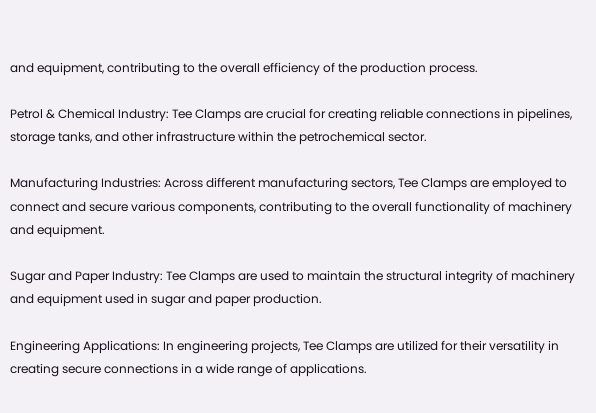and equipment, contributing to the overall efficiency of the production process.

Petrol & Chemical Industry: Tee Clamps are crucial for creating reliable connections in pipelines, storage tanks, and other infrastructure within the petrochemical sector.

Manufacturing Industries: Across different manufacturing sectors, Tee Clamps are employed to connect and secure various components, contributing to the overall functionality of machinery and equipment.

Sugar and Paper Industry: Tee Clamps are used to maintain the structural integrity of machinery and equipment used in sugar and paper production.

Engineering Applications: In engineering projects, Tee Clamps are utilized for their versatility in creating secure connections in a wide range of applications.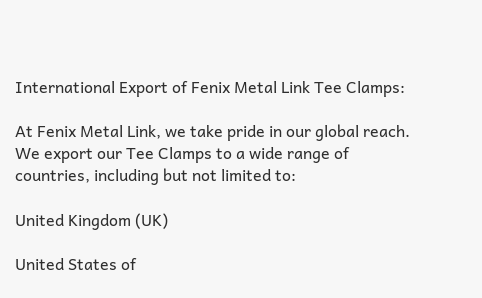International Export of Fenix Metal Link Tee Clamps:

At Fenix Metal Link, we take pride in our global reach. We export our Tee Clamps to a wide range of countries, including but not limited to:

United Kingdom (UK)

United States of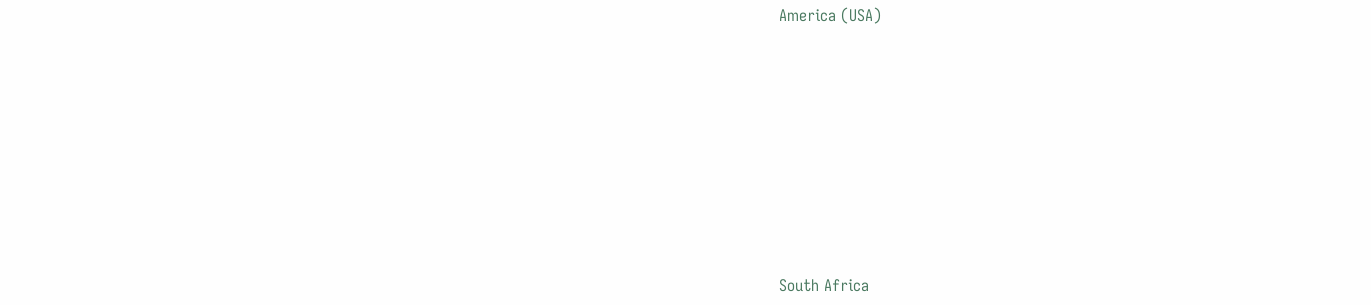America (USA)









South Africa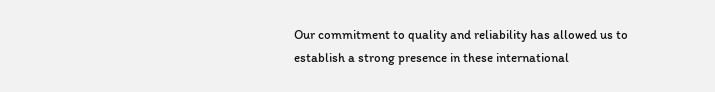Our commitment to quality and reliability has allowed us to establish a strong presence in these international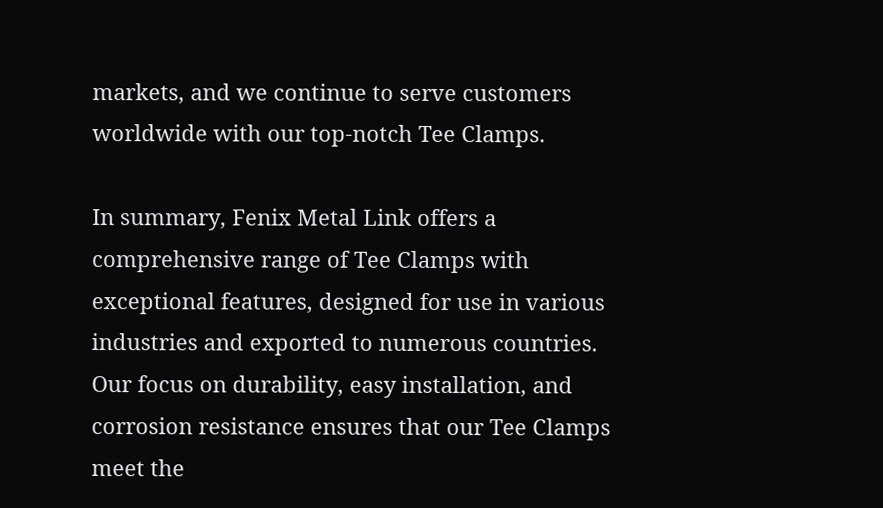markets, and we continue to serve customers worldwide with our top-notch Tee Clamps.

In summary, Fenix Metal Link offers a comprehensive range of Tee Clamps with exceptional features, designed for use in various industries and exported to numerous countries. Our focus on durability, easy installation, and corrosion resistance ensures that our Tee Clamps meet the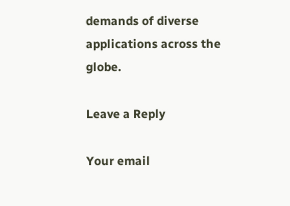demands of diverse applications across the globe.

Leave a Reply

Your email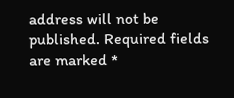address will not be published. Required fields are marked *